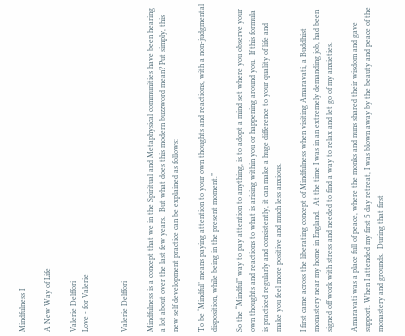Mindfulness I

A New Way of Life

Valerie Delffori
Love - for Valerie


Valerie Delffori

Mindfulness is a concept that we in the Spiritual and Metaphysical communities have been hearing a lot about over the last few years.  But what does this modern buzzword mean? Put simply, this new self development practice can be explained as follows:

To be ‘Mindful’ means paying attention to your own thoughts and reactions, with a non-judgmental disposition, while being in the present moment.”

So the “Mindful” way to pay attention to anything, is to adopt a mind set where you observe your own thoughts and reactions to what is arising within you or happening around you.  If this formula is practiced regularly and consistently, it can make a huge difference to your quality of life and make you feel more positive and much less anxious.

I first came across the liberating concept of Mindfulness when visiting Amaravati, a Buddhist monastery near my home in England.  At the time I was in an extremely demanding job, had been signed off work with stress and needed to find a way to relax and let go of my anxieties.

Amaravati was a place full of peace, where the monks and nuns shared their wisdom and gave support. When I attended my first 5 day retreat, I was blown away by the beauty and peace of the monastery and grounds.  During that first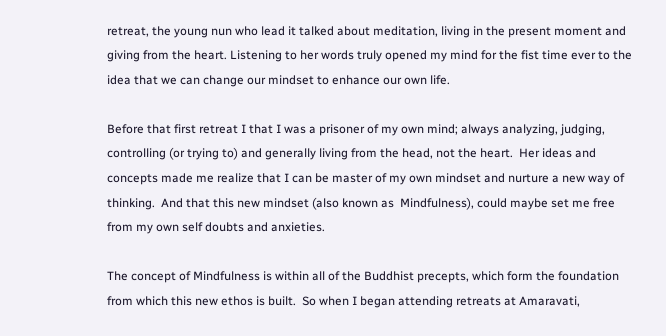retreat, the young nun who lead it talked about meditation, living in the present moment and giving from the heart. Listening to her words truly opened my mind for the fist time ever to the idea that we can change our mindset to enhance our own life.

Before that first retreat I that I was a prisoner of my own mind; always analyzing, judging, controlling (or trying to) and generally living from the head, not the heart.  Her ideas and concepts made me realize that I can be master of my own mindset and nurture a new way of thinking.  And that this new mindset (also known as  Mindfulness), could maybe set me free from my own self doubts and anxieties.

The concept of Mindfulness is within all of the Buddhist precepts, which form the foundation from which this new ethos is built.  So when I began attending retreats at Amaravati,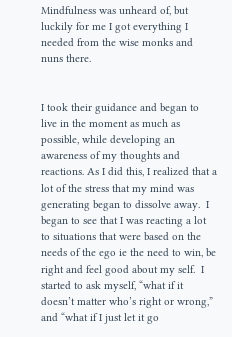Mindfulness was unheard of, but luckily for me I got everything I needed from the wise monks and nuns there.


I took their guidance and began to live in the moment as much as possible, while developing an awareness of my thoughts and reactions. As I did this, I realized that a lot of the stress that my mind was generating began to dissolve away.  I began to see that I was reacting a lot to situations that were based on the needs of the ego ie the need to win, be right and feel good about my self.  I started to ask myself, “what if it doesn’t matter who’s right or wrong,” and “what if I just let it go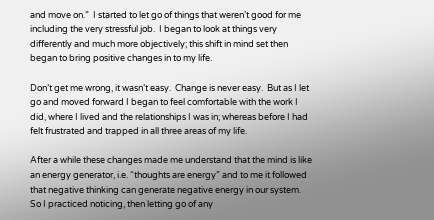and move on.”  I started to let go of things that weren’t good for me including the very stressful job.  I began to look at things very differently and much more objectively; this shift in mind set then began to bring positive changes in to my life.

Don’t get me wrong, it wasn’t easy.  Change is never easy.  But as I let go and moved forward I began to feel comfortable with the work I did, where I lived and the relationships I was in; whereas before I had felt frustrated and trapped in all three areas of my life.

After a while these changes made me understand that the mind is like an energy generator, i.e. “thoughts are energy” and to me it followed that negative thinking can generate negative energy in our system.  So I practiced noticing, then letting go of any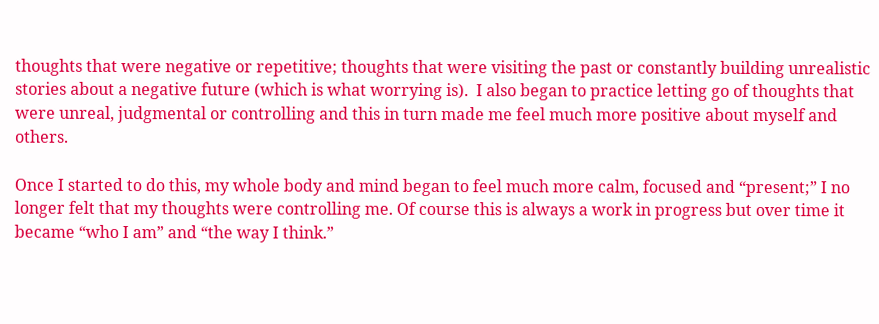thoughts that were negative or repetitive; thoughts that were visiting the past or constantly building unrealistic stories about a negative future (which is what worrying is).  I also began to practice letting go of thoughts that were unreal, judgmental or controlling and this in turn made me feel much more positive about myself and others.

Once I started to do this, my whole body and mind began to feel much more calm, focused and “present;” I no longer felt that my thoughts were controlling me. Of course this is always a work in progress but over time it became “who I am” and “the way I think.”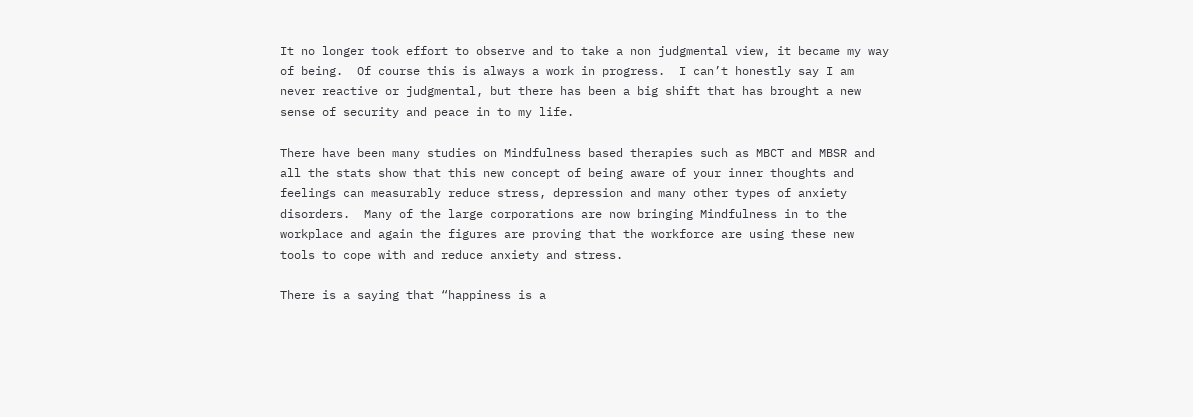It no longer took effort to observe and to take a non judgmental view, it became my way of being.  Of course this is always a work in progress.  I can’t honestly say I am never reactive or judgmental, but there has been a big shift that has brought a new sense of security and peace in to my life.

There have been many studies on Mindfulness based therapies such as MBCT and MBSR and all the stats show that this new concept of being aware of your inner thoughts and feelings can measurably reduce stress, depression and many other types of anxiety disorders.  Many of the large corporations are now bringing Mindfulness in to the workplace and again the figures are proving that the workforce are using these new tools to cope with and reduce anxiety and stress.

There is a saying that “happiness is a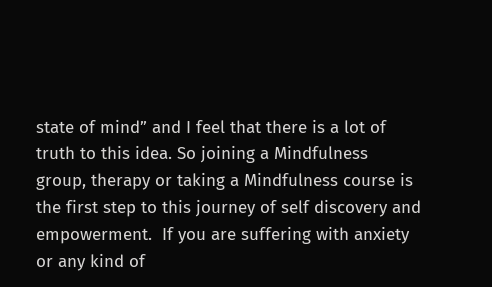state of mind” and I feel that there is a lot of truth to this idea. So joining a Mindfulness group, therapy or taking a Mindfulness course is the first step to this journey of self discovery and empowerment.  If you are suffering with anxiety or any kind of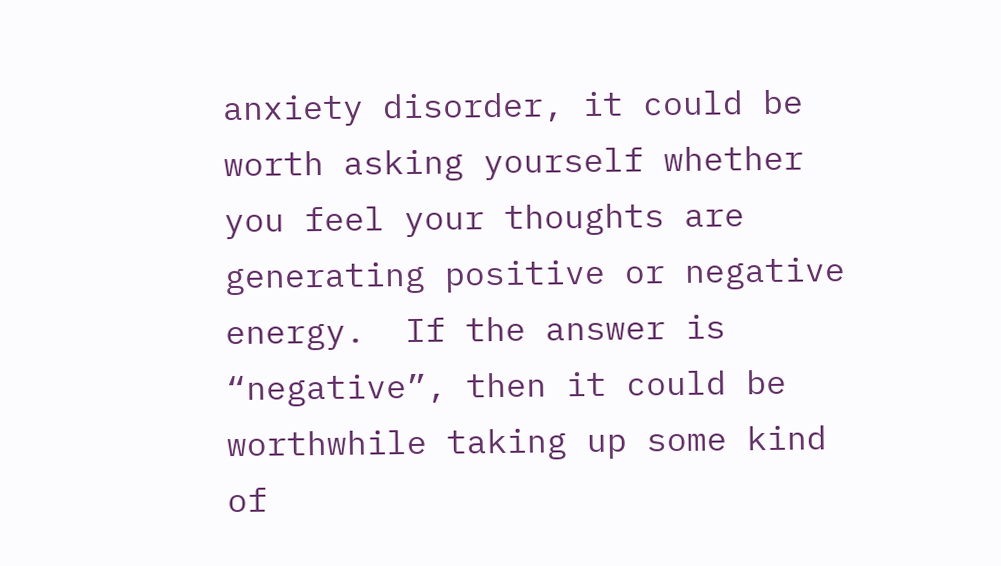anxiety disorder, it could be worth asking yourself whether you feel your thoughts are generating positive or negative energy.  If the answer is “negative”, then it could be worthwhile taking up some kind of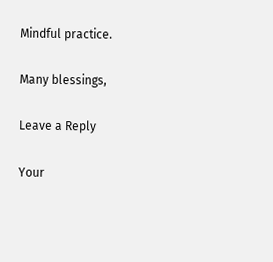Mindful practice.

Many blessings,

Leave a Reply

Your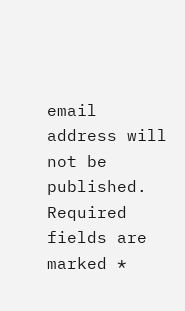email address will not be published. Required fields are marked *